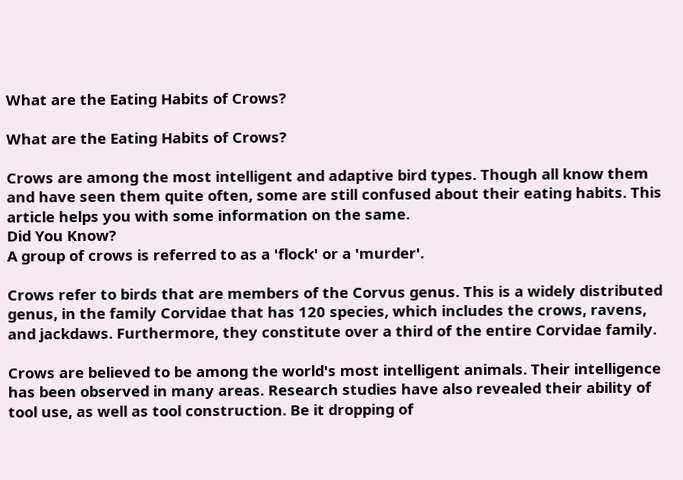What are the Eating Habits of Crows?

What are the Eating Habits of Crows?

Crows are among the most intelligent and adaptive bird types. Though all know them and have seen them quite often, some are still confused about their eating habits. This article helps you with some information on the same.
Did You Know?
A group of crows is referred to as a 'flock' or a 'murder'.

Crows refer to birds that are members of the Corvus genus. This is a widely distributed genus, in the family Corvidae that has 120 species, which includes the crows, ravens, and jackdaws. Furthermore, they constitute over a third of the entire Corvidae family.

Crows are believed to be among the world's most intelligent animals. Their intelligence has been observed in many areas. Research studies have also revealed their ability of tool use, as well as tool construction. Be it dropping of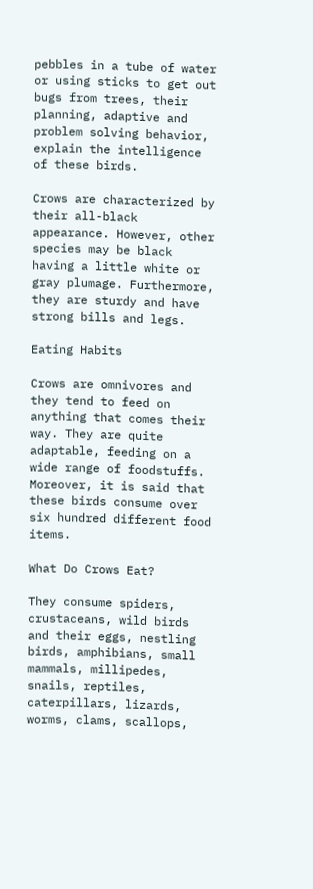pebbles in a tube of water or using sticks to get out bugs from trees, their planning, adaptive and problem solving behavior, explain the intelligence of these birds.

Crows are characterized by their all-black appearance. However, other species may be black having a little white or gray plumage. Furthermore, they are sturdy and have strong bills and legs.

Eating Habits

Crows are omnivores and they tend to feed on anything that comes their way. They are quite adaptable, feeding on a wide range of foodstuffs. Moreover, it is said that these birds consume over six hundred different food items.

What Do Crows Eat?

They consume spiders, crustaceans, wild birds and their eggs, nestling birds, amphibians, small mammals, millipedes, snails, reptiles, caterpillars, lizards, worms, clams, scallops,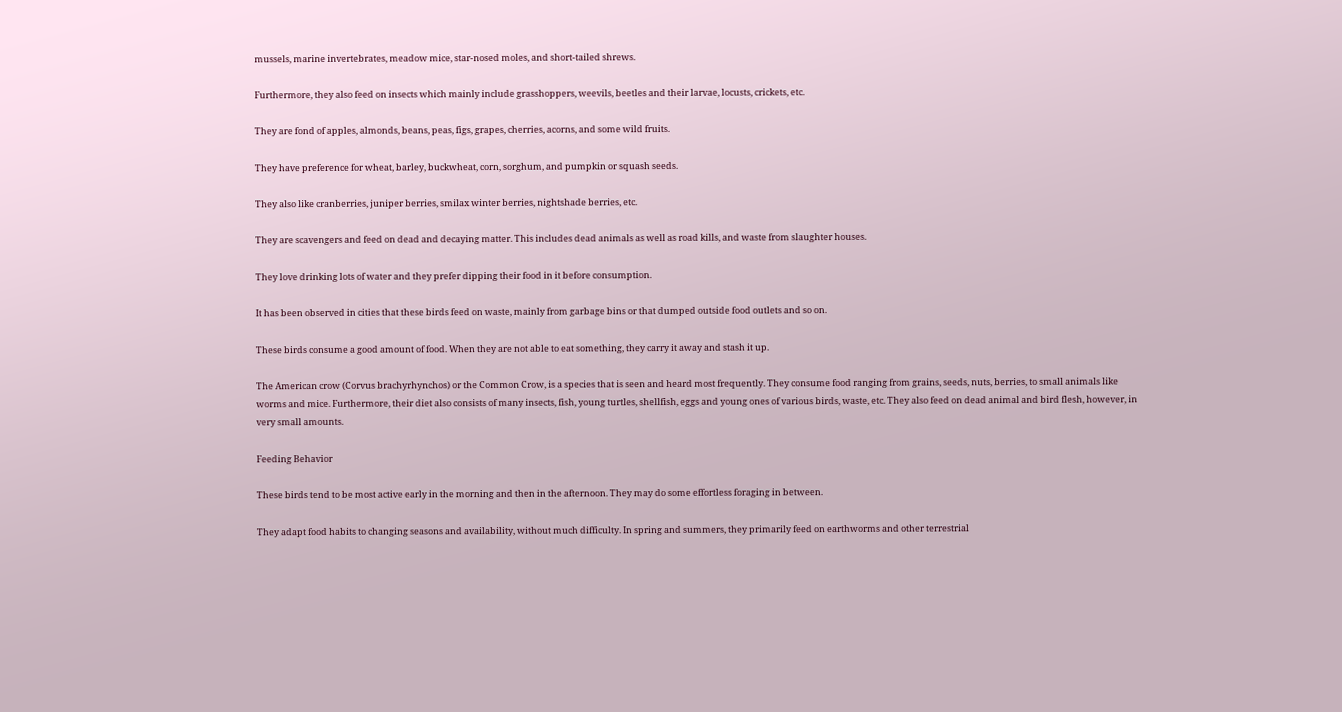mussels, marine invertebrates, meadow mice, star-nosed moles, and short-tailed shrews.

Furthermore, they also feed on insects which mainly include grasshoppers, weevils, beetles and their larvae, locusts, crickets, etc.

They are fond of apples, almonds, beans, peas, figs, grapes, cherries, acorns, and some wild fruits.

They have preference for wheat, barley, buckwheat, corn, sorghum, and pumpkin or squash seeds.

They also like cranberries, juniper berries, smilax winter berries, nightshade berries, etc.

They are scavengers and feed on dead and decaying matter. This includes dead animals as well as road kills, and waste from slaughter houses.

They love drinking lots of water and they prefer dipping their food in it before consumption.

It has been observed in cities that these birds feed on waste, mainly from garbage bins or that dumped outside food outlets and so on.

These birds consume a good amount of food. When they are not able to eat something, they carry it away and stash it up.

The American crow (Corvus brachyrhynchos) or the Common Crow, is a species that is seen and heard most frequently. They consume food ranging from grains, seeds, nuts, berries, to small animals like worms and mice. Furthermore, their diet also consists of many insects, fish, young turtles, shellfish, eggs and young ones of various birds, waste, etc. They also feed on dead animal and bird flesh, however, in very small amounts.

Feeding Behavior

These birds tend to be most active early in the morning and then in the afternoon. They may do some effortless foraging in between.

They adapt food habits to changing seasons and availability, without much difficulty. In spring and summers, they primarily feed on earthworms and other terrestrial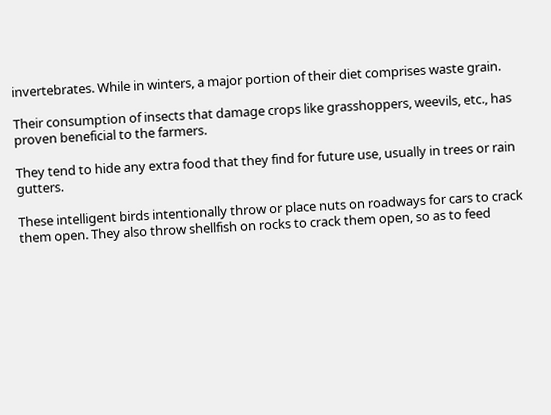invertebrates. While in winters, a major portion of their diet comprises waste grain.

Their consumption of insects that damage crops like grasshoppers, weevils, etc., has proven beneficial to the farmers.

They tend to hide any extra food that they find for future use, usually in trees or rain gutters.

These intelligent birds intentionally throw or place nuts on roadways for cars to crack them open. They also throw shellfish on rocks to crack them open, so as to feed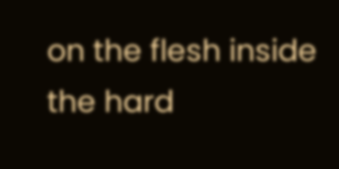on the flesh inside the hard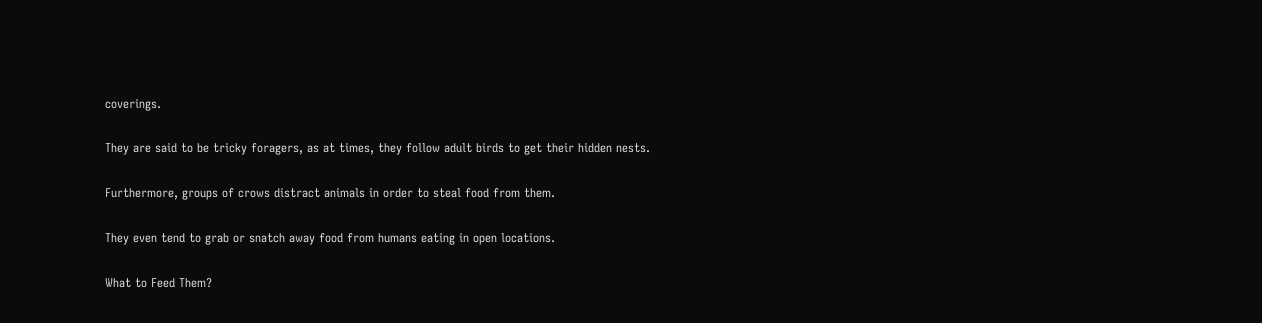coverings.

They are said to be tricky foragers, as at times, they follow adult birds to get their hidden nests.

Furthermore, groups of crows distract animals in order to steal food from them.

They even tend to grab or snatch away food from humans eating in open locations.

What to Feed Them?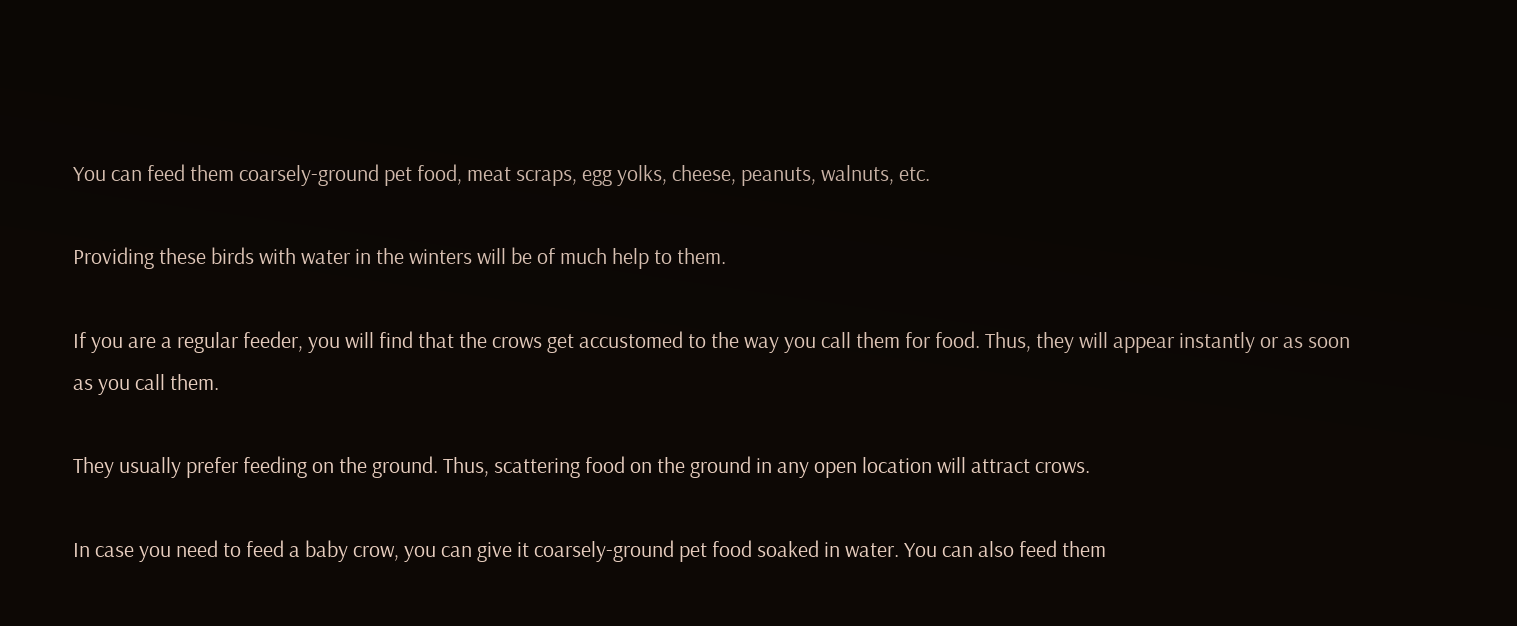You can feed them coarsely-ground pet food, meat scraps, egg yolks, cheese, peanuts, walnuts, etc.

Providing these birds with water in the winters will be of much help to them.

If you are a regular feeder, you will find that the crows get accustomed to the way you call them for food. Thus, they will appear instantly or as soon as you call them.

They usually prefer feeding on the ground. Thus, scattering food on the ground in any open location will attract crows.

In case you need to feed a baby crow, you can give it coarsely-ground pet food soaked in water. You can also feed them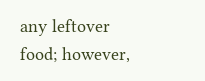any leftover food; however,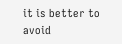it is better to avoid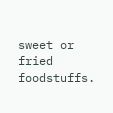sweet or fried foodstuffs.